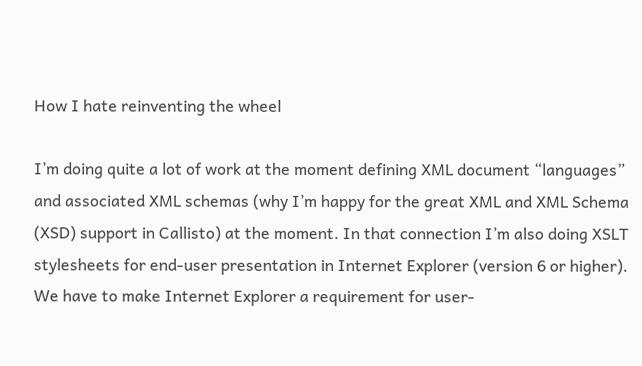How I hate reinventing the wheel

I’m doing quite a lot of work at the moment defining XML document “languages” and associated XML schemas (why I’m happy for the great XML and XML Schema (XSD) support in Callisto) at the moment. In that connection I’m also doing XSLT stylesheets for end-user presentation in Internet Explorer (version 6 or higher). We have to make Internet Explorer a requirement for user-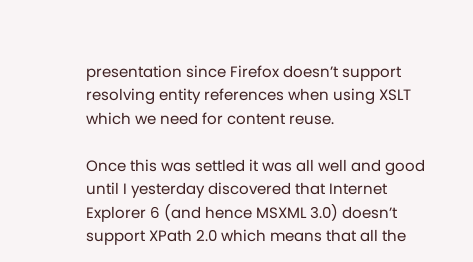presentation since Firefox doesn’t support resolving entity references when using XSLT which we need for content reuse.

Once this was settled it was all well and good until I yesterday discovered that Internet Explorer 6 (and hence MSXML 3.0) doesn’t support XPath 2.0 which means that all the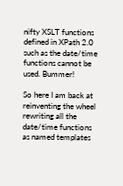nifty XSLT functions defined in XPath 2.0 such as the date/time functions cannot be used. Bummer!

So here I am back at reinventing the wheel rewriting all the date/time functions as named templates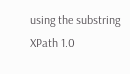using the substring XPath 1.0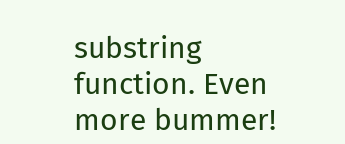substring function. Even more bummer!